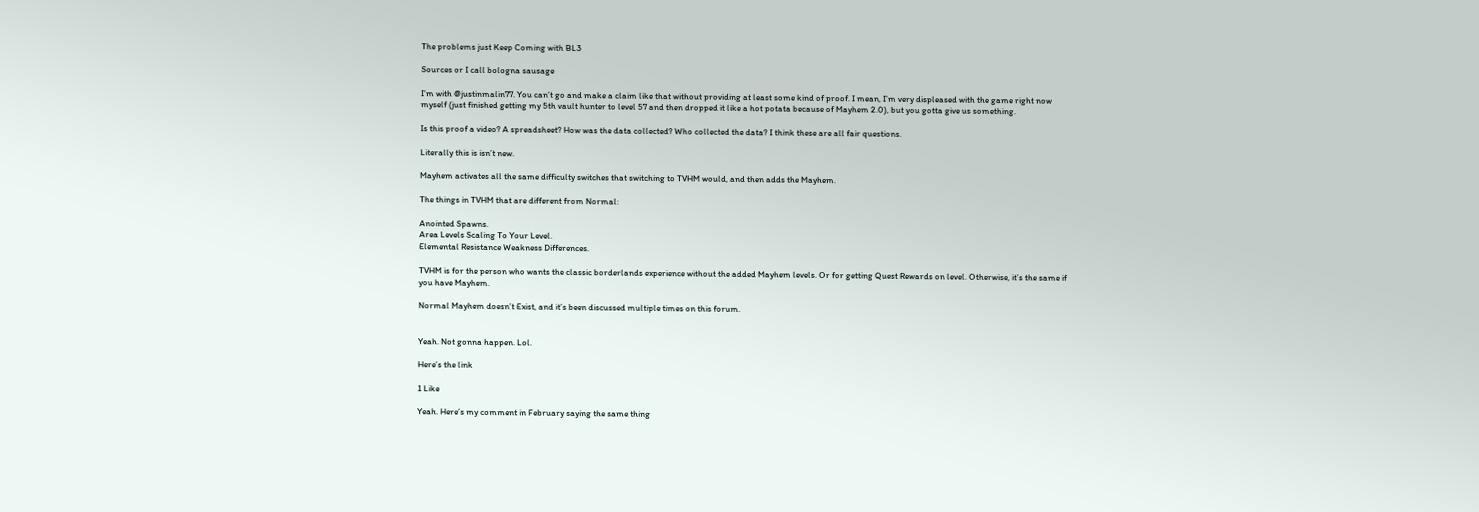The problems just Keep Coming with BL3

Sources or I call bologna sausage

I’m with @justinmalin77. You can’t go and make a claim like that without providing at least some kind of proof. I mean, I’m very displeased with the game right now myself (just finished getting my 5th vault hunter to level 57 and then dropped it like a hot potata because of Mayhem 2.0), but you gotta give us something.

Is this proof a video? A spreadsheet? How was the data collected? Who collected the data? I think these are all fair questions.

Literally this is isn’t new.

Mayhem activates all the same difficulty switches that switching to TVHM would, and then adds the Mayhem.

The things in TVHM that are different from Normal:

Anointed Spawns.
Area Levels Scaling To Your Level.
Elemental Resistance Weakness Differences.

TVHM is for the person who wants the classic borderlands experience without the added Mayhem levels. Or for getting Quest Rewards on level. Otherwise, it’s the same if you have Mayhem.

Normal Mayhem doesn’t Exist, and it’s been discussed multiple times on this forum.


Yeah. Not gonna happen. Lol.

Here’s the link

1 Like

Yeah. Here’s my comment in February saying the same thing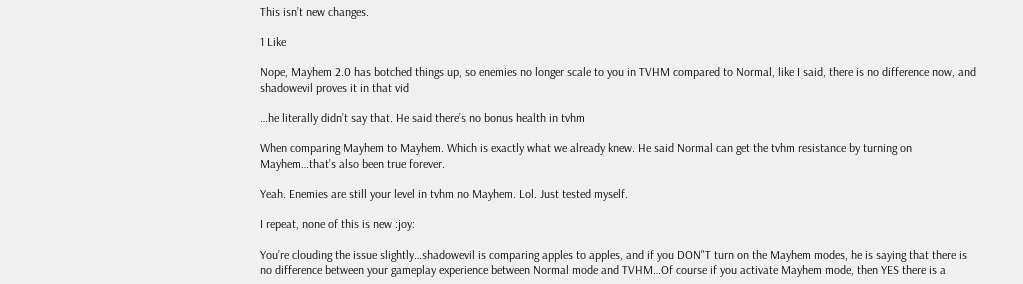This isn’t new changes.

1 Like

Nope, Mayhem 2.0 has botched things up, so enemies no longer scale to you in TVHM compared to Normal, like I said, there is no difference now, and shadowevil proves it in that vid

…he literally didn’t say that. He said there’s no bonus health in tvhm

When comparing Mayhem to Mayhem. Which is exactly what we already knew. He said Normal can get the tvhm resistance by turning on Mayhem…that’s also been true forever.

Yeah. Enemies are still your level in tvhm no Mayhem. Lol. Just tested myself.

I repeat, none of this is new :joy:

You’re clouding the issue slightly…shadowevil is comparing apples to apples, and if you DON"T turn on the Mayhem modes, he is saying that there is no difference between your gameplay experience between Normal mode and TVHM…Of course if you activate Mayhem mode, then YES there is a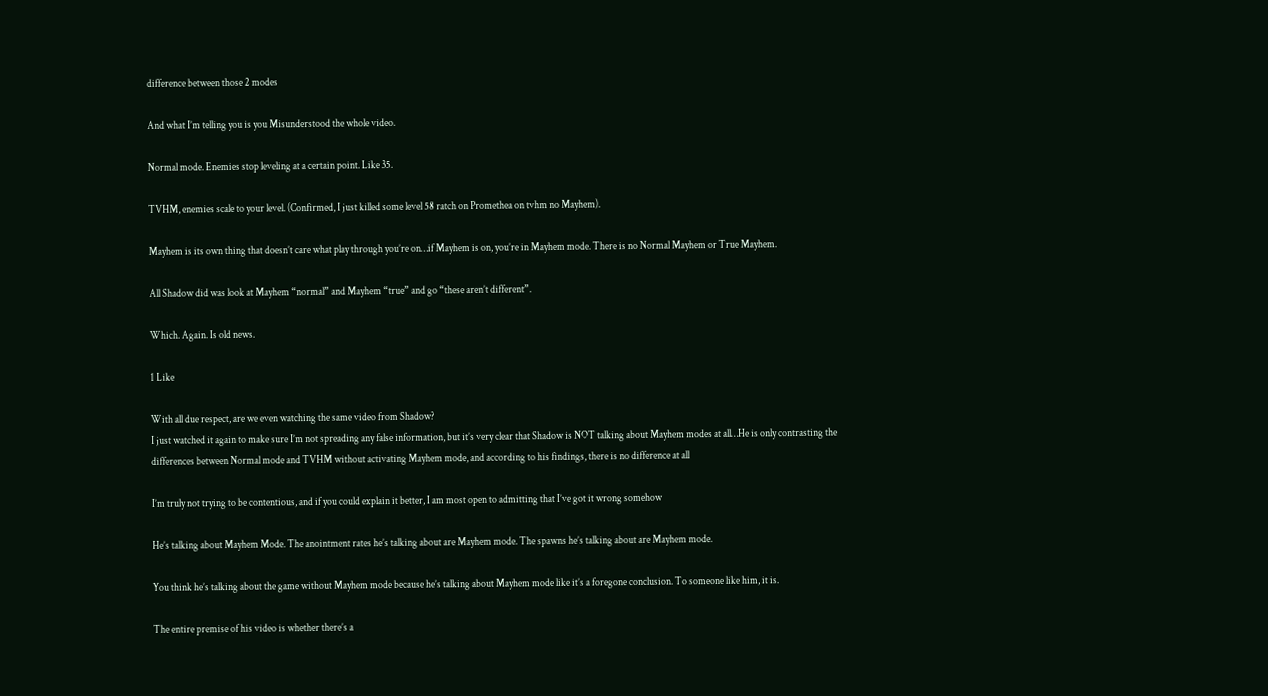difference between those 2 modes

And what I’m telling you is you Misunderstood the whole video.

Normal mode. Enemies stop leveling at a certain point. Like 35.

TVHM, enemies scale to your level. (Confirmed, I just killed some level 58 ratch on Promethea on tvhm no Mayhem).

Mayhem is its own thing that doesn’t care what play through you’re on…if Mayhem is on, you’re in Mayhem mode. There is no Normal Mayhem or True Mayhem.

All Shadow did was look at Mayhem “normal” and Mayhem “true” and go “these aren’t different”.

Which. Again. Is old news.

1 Like

With all due respect, are we even watching the same video from Shadow?
I just watched it again to make sure I’m not spreading any false information, but it’s very clear that Shadow is NOT talking about Mayhem modes at all…He is only contrasting the differences between Normal mode and TVHM without activating Mayhem mode, and according to his findings, there is no difference at all

I’m truly not trying to be contentious, and if you could explain it better, I am most open to admitting that I’ve got it wrong somehow

He’s talking about Mayhem Mode. The anointment rates he’s talking about are Mayhem mode. The spawns he’s talking about are Mayhem mode.

You think he’s talking about the game without Mayhem mode because he’s talking about Mayhem mode like it’s a foregone conclusion. To someone like him, it is.

The entire premise of his video is whether there’s a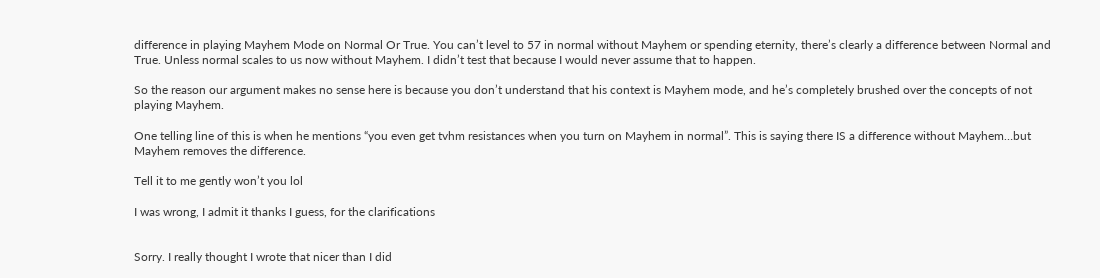difference in playing Mayhem Mode on Normal Or True. You can’t level to 57 in normal without Mayhem or spending eternity, there’s clearly a difference between Normal and True. Unless normal scales to us now without Mayhem. I didn’t test that because I would never assume that to happen.

So the reason our argument makes no sense here is because you don’t understand that his context is Mayhem mode, and he’s completely brushed over the concepts of not playing Mayhem.

One telling line of this is when he mentions “you even get tvhm resistances when you turn on Mayhem in normal”. This is saying there IS a difference without Mayhem…but Mayhem removes the difference.

Tell it to me gently won’t you lol

I was wrong, I admit it thanks I guess, for the clarifications


Sorry. I really thought I wrote that nicer than I did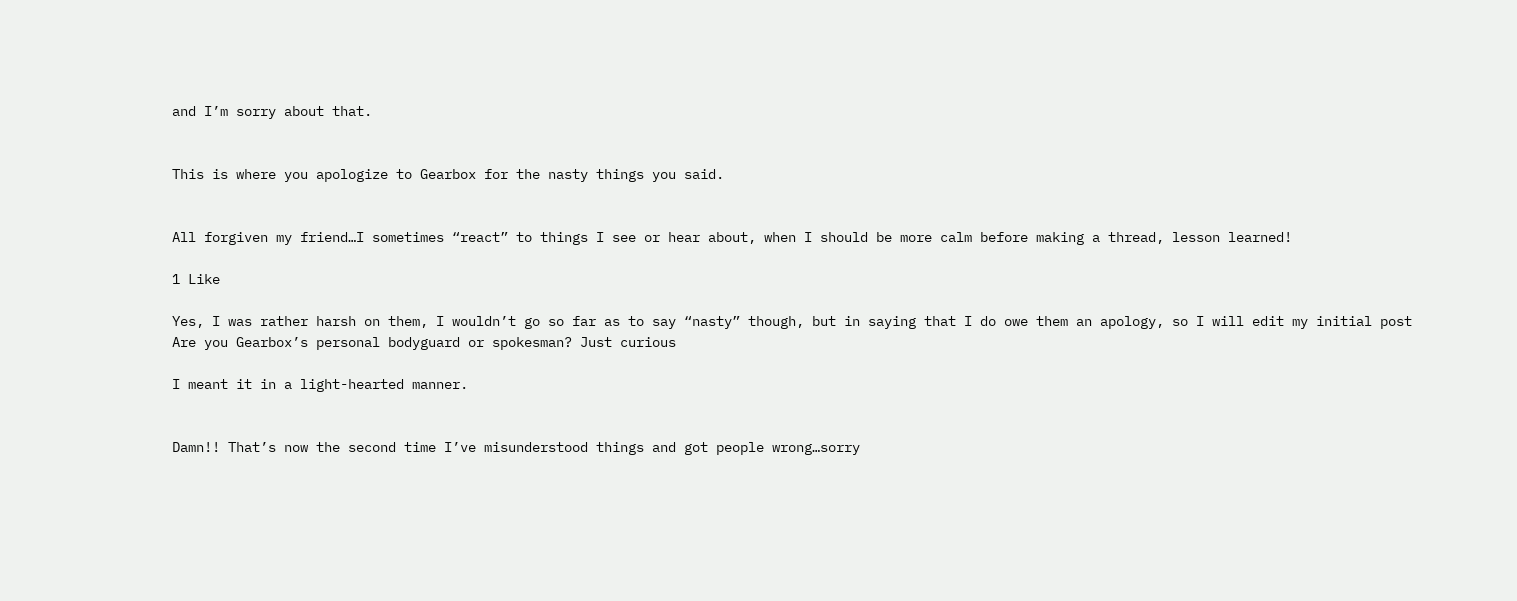and I’m sorry about that.


This is where you apologize to Gearbox for the nasty things you said.


All forgiven my friend…I sometimes “react” to things I see or hear about, when I should be more calm before making a thread, lesson learned!

1 Like

Yes, I was rather harsh on them, I wouldn’t go so far as to say “nasty” though, but in saying that I do owe them an apology, so I will edit my initial post
Are you Gearbox’s personal bodyguard or spokesman? Just curious

I meant it in a light-hearted manner.


Damn!! That’s now the second time I’ve misunderstood things and got people wrong…sorry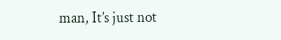man, It’s just not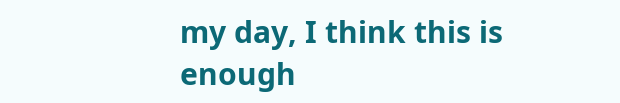my day, I think this is enough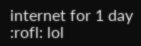internet for 1 day :rofl: lol